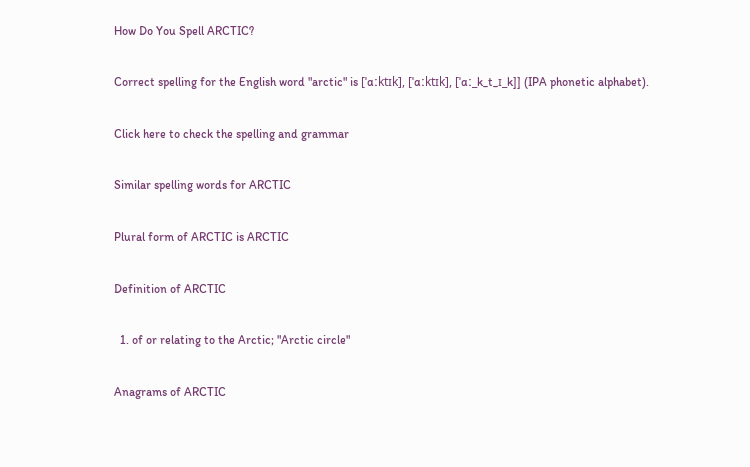How Do You Spell ARCTIC?

Correct spelling for the English word "arctic" is [ˈɑːktɪk], [ˈɑːktɪk], [ˈɑː_k_t_ɪ_k]] (IPA phonetic alphabet).

Click here to check the spelling and grammar

Similar spelling words for ARCTIC

Plural form of ARCTIC is ARCTIC

Definition of ARCTIC

  1. of or relating to the Arctic; "Arctic circle"

Anagrams of ARCTIC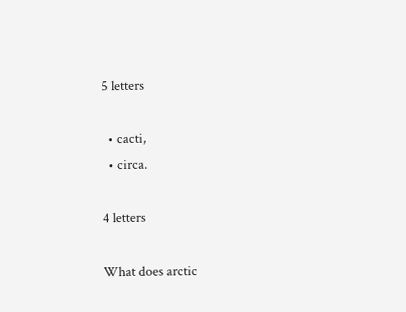5 letters

  • cacti,
  • circa.

4 letters

What does arctic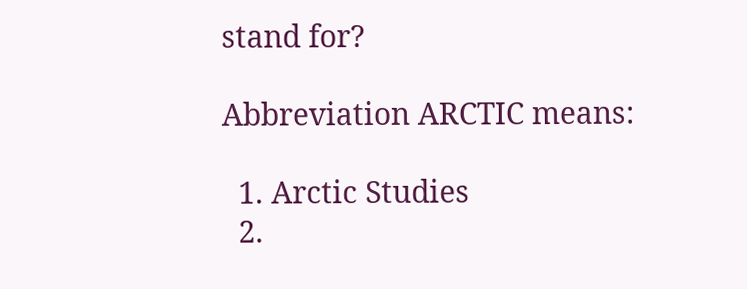stand for?

Abbreviation ARCTIC means:

  1. Arctic Studies
  2.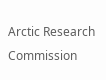Arctic Research Commission